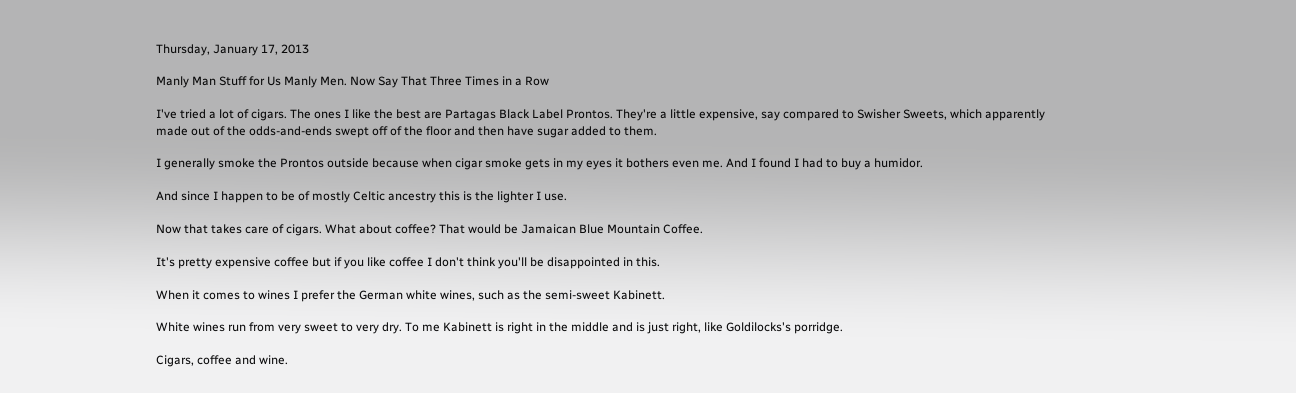Thursday, January 17, 2013

Manly Man Stuff for Us Manly Men. Now Say That Three Times in a Row

I've tried a lot of cigars. The ones I like the best are Partagas Black Label Prontos. They're a little expensive, say compared to Swisher Sweets, which apparently made out of the odds-and-ends swept off of the floor and then have sugar added to them.

I generally smoke the Prontos outside because when cigar smoke gets in my eyes it bothers even me. And I found I had to buy a humidor.

And since I happen to be of mostly Celtic ancestry this is the lighter I use.

Now that takes care of cigars. What about coffee? That would be Jamaican Blue Mountain Coffee.

It's pretty expensive coffee but if you like coffee I don't think you'll be disappointed in this.

When it comes to wines I prefer the German white wines, such as the semi-sweet Kabinett.

White wines run from very sweet to very dry. To me Kabinett is right in the middle and is just right, like Goldilocks's porridge.

Cigars, coffee and wine.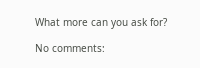What more can you ask for?

No comments: